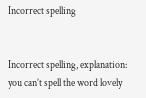Incorrect spelling


Incorrect spelling, explanation: you can’t spell the word lovely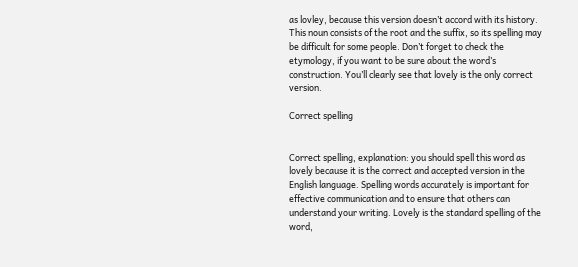as lovley, because this version doesn’t accord with its history. This noun consists of the root and the suffix, so its spelling may be difficult for some people. Don’t forget to check the etymology, if you want to be sure about the word’s construction. You’ll clearly see that lovely is the only correct version.

Correct spelling


Correct spelling, explanation: you should spell this word as lovely because it is the correct and accepted version in the English language. Spelling words accurately is important for effective communication and to ensure that others can understand your writing. Lovely is the standard spelling of the word,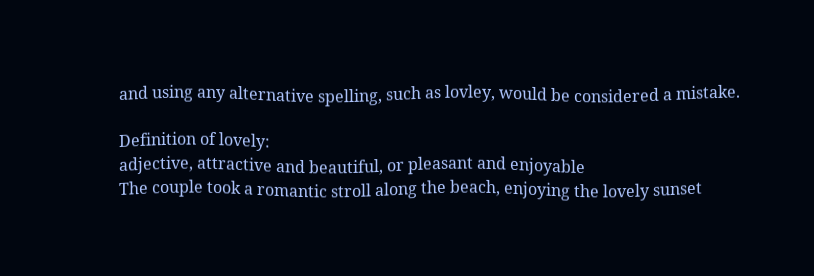and using any alternative spelling, such as lovley, would be considered a mistake.

Definition of lovely:
adjective, attractive and beautiful, or pleasant and enjoyable
The couple took a romantic stroll along the beach, enjoying the lovely sunset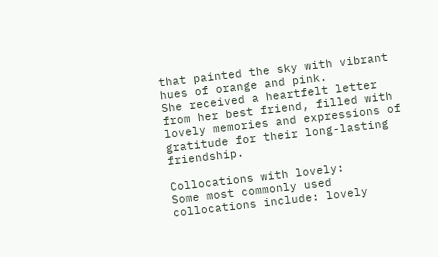that painted the sky with vibrant hues of orange and pink.
She received a heartfelt letter from her best friend, filled with lovely memories and expressions of gratitude for their long-lasting friendship.

Collocations with lovely:
Some most commonly used collocations include: lovely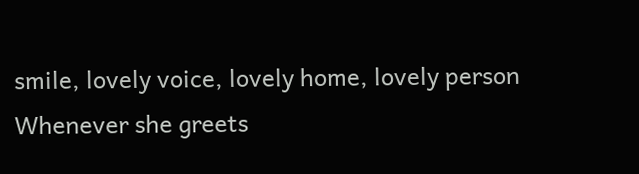smile, lovely voice, lovely home, lovely person
Whenever she greets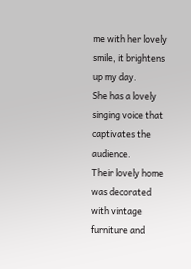me with her lovely smile, it brightens up my day.
She has a lovely singing voice that captivates the audience.
Their lovely home was decorated with vintage furniture and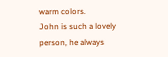warm colors.
John is such a lovely person, he always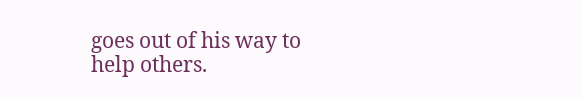goes out of his way to help others.